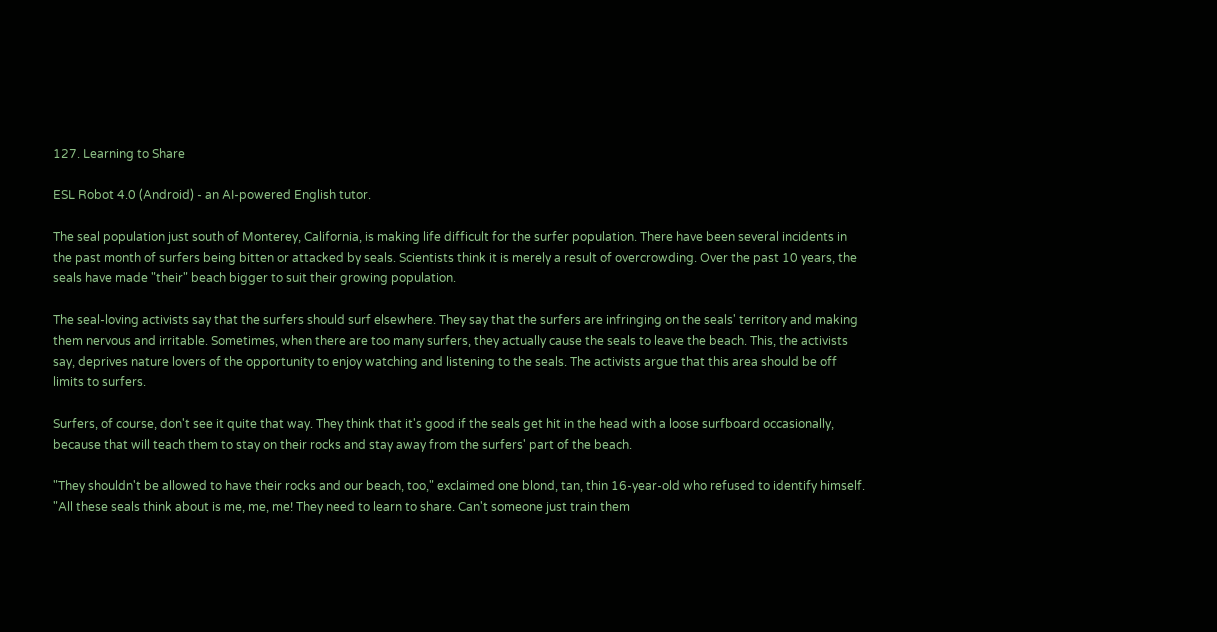127. Learning to Share

ESL Robot 4.0 (Android) - an AI-powered English tutor.

The seal population just south of Monterey, California, is making life difficult for the surfer population. There have been several incidents in the past month of surfers being bitten or attacked by seals. Scientists think it is merely a result of overcrowding. Over the past 10 years, the seals have made "their" beach bigger to suit their growing population.

The seal-loving activists say that the surfers should surf elsewhere. They say that the surfers are infringing on the seals' territory and making them nervous and irritable. Sometimes, when there are too many surfers, they actually cause the seals to leave the beach. This, the activists say, deprives nature lovers of the opportunity to enjoy watching and listening to the seals. The activists argue that this area should be off limits to surfers.

Surfers, of course, don't see it quite that way. They think that it's good if the seals get hit in the head with a loose surfboard occasionally, because that will teach them to stay on their rocks and stay away from the surfers' part of the beach.

"They shouldn't be allowed to have their rocks and our beach, too," exclaimed one blond, tan, thin 16-year-old who refused to identify himself. "All these seals think about is me, me, me! They need to learn to share. Can't someone just train them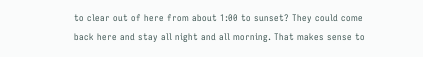to clear out of here from about 1:00 to sunset? They could come back here and stay all night and all morning. That makes sense to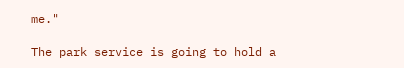me."

The park service is going to hold a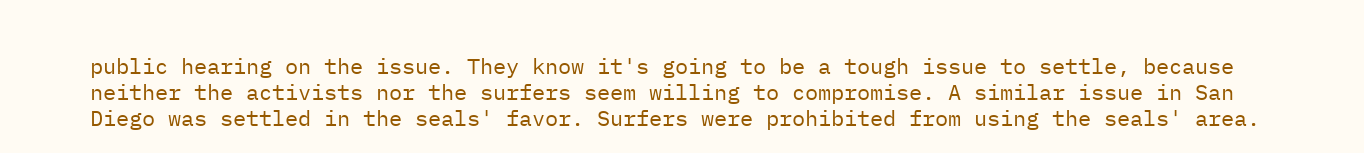public hearing on the issue. They know it's going to be a tough issue to settle, because neither the activists nor the surfers seem willing to compromise. A similar issue in San Diego was settled in the seals' favor. Surfers were prohibited from using the seals' area.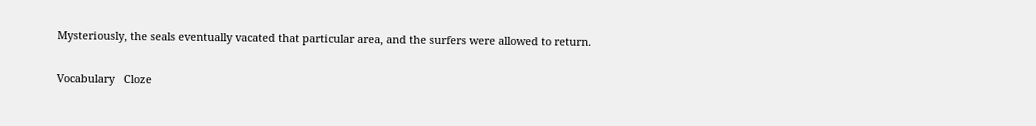Mysteriously, the seals eventually vacated that particular area, and the surfers were allowed to return.

Vocabulary   Cloze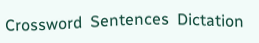Crossword  Sentences  Dictation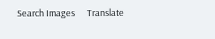Search Images      Translate